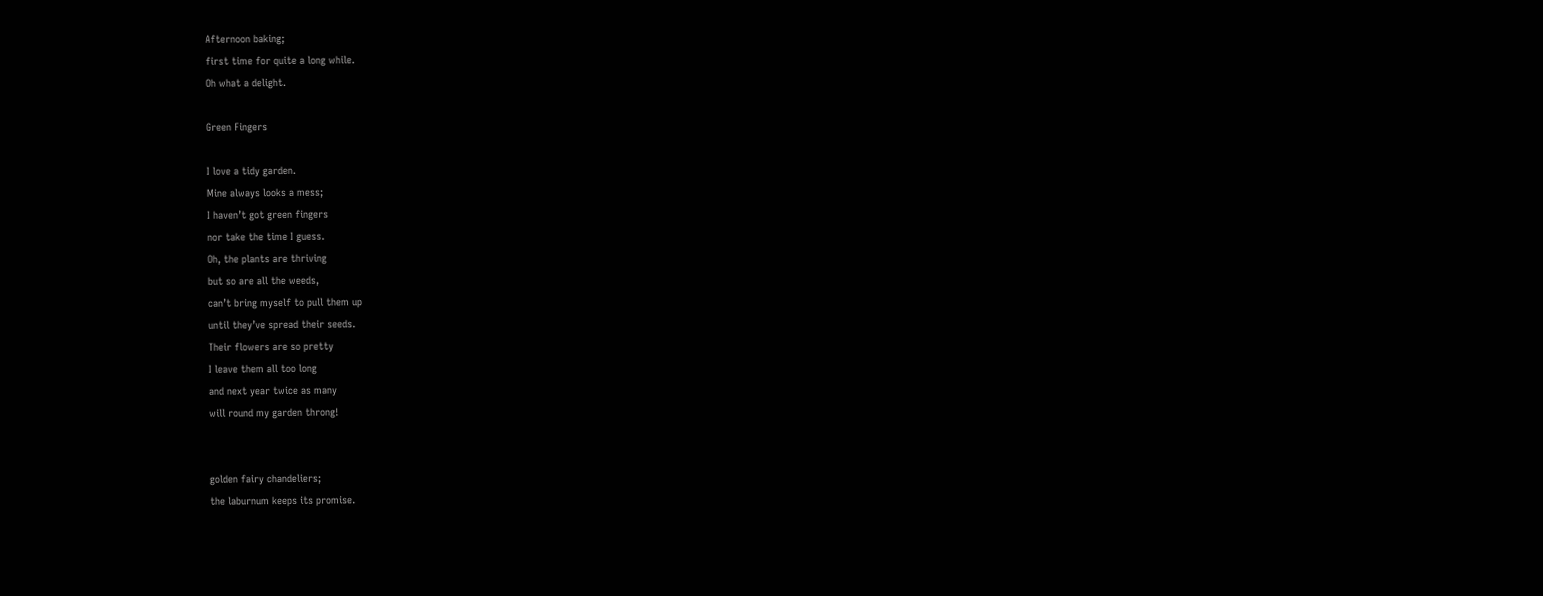Afternoon baking;
first time for quite a long while.
Oh what a delight.

Green Fingers

I love a tidy garden.
Mine always looks a mess;
I haven’t got green fingers
nor take the time I guess.
Oh, the plants are thriving
but so are all the weeds,
can’t bring myself to pull them up
until they’ve spread their seeds.
Their flowers are so pretty
I leave them all too long
and next year twice as many
will round my garden throng!


golden fairy chandeliers;
the laburnum keeps its promise.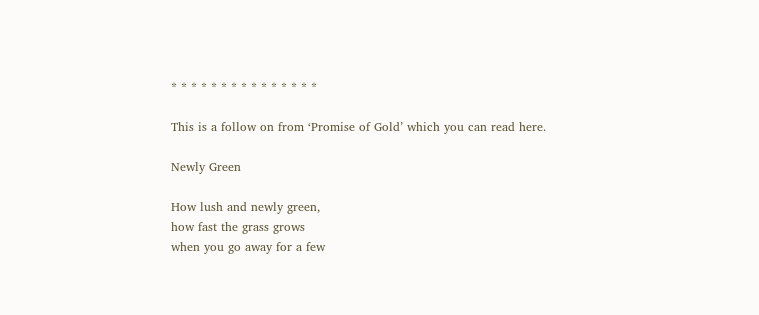* * * * * * * * * * * * * * *

This is a follow on from ‘Promise of Gold’ which you can read here.

Newly Green

How lush and newly green,
how fast the grass grows
when you go away for a few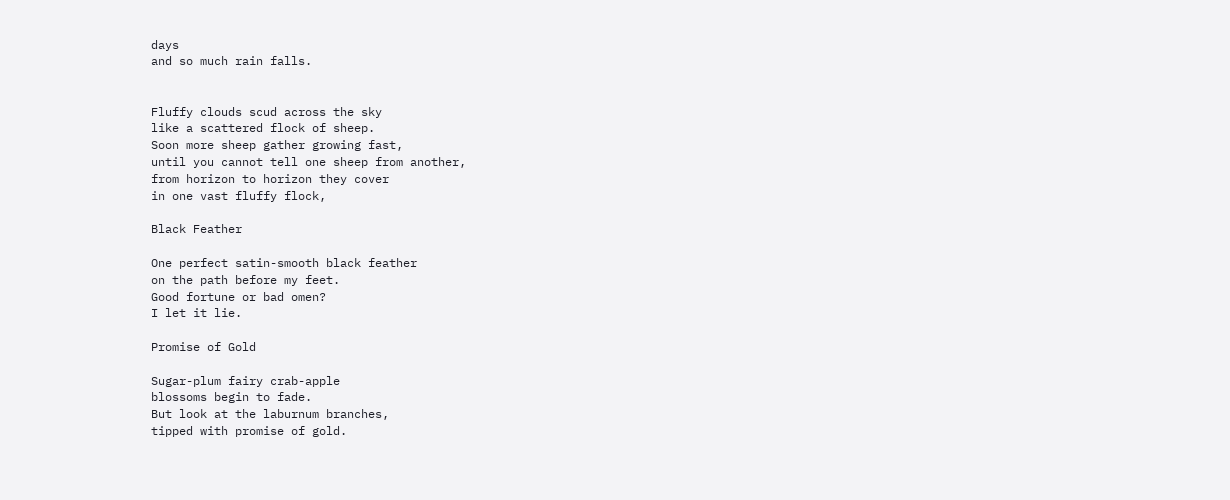days
and so much rain falls.


Fluffy clouds scud across the sky
like a scattered flock of sheep.
Soon more sheep gather growing fast,
until you cannot tell one sheep from another,
from horizon to horizon they cover
in one vast fluffy flock,

Black Feather

One perfect satin-smooth black feather
on the path before my feet.
Good fortune or bad omen?
I let it lie.

Promise of Gold

Sugar-plum fairy crab-apple
blossoms begin to fade.
But look at the laburnum branches,
tipped with promise of gold.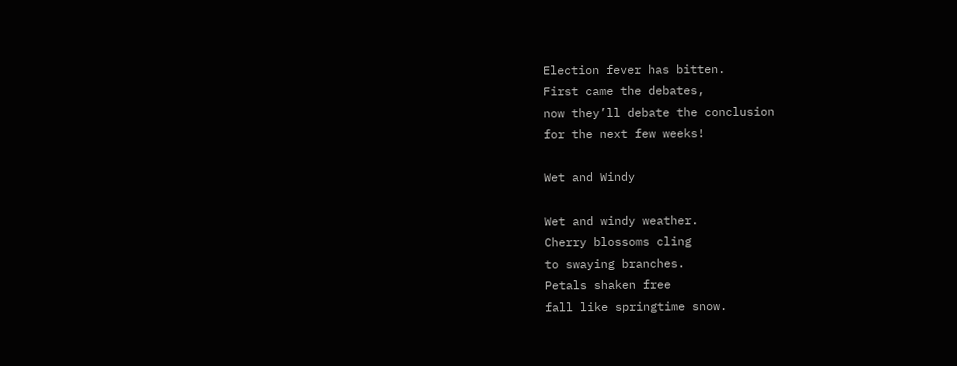Election fever has bitten.
First came the debates,
now they’ll debate the conclusion
for the next few weeks!

Wet and Windy

Wet and windy weather.
Cherry blossoms cling
to swaying branches.
Petals shaken free
fall like springtime snow.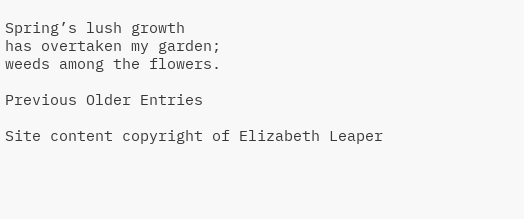Spring’s lush growth
has overtaken my garden;
weeds among the flowers.

Previous Older Entries

Site content copyright of Elizabeth Leaper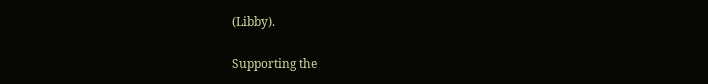(Libby).

Supporting the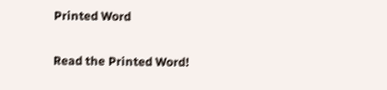Printed Word

Read the Printed Word!